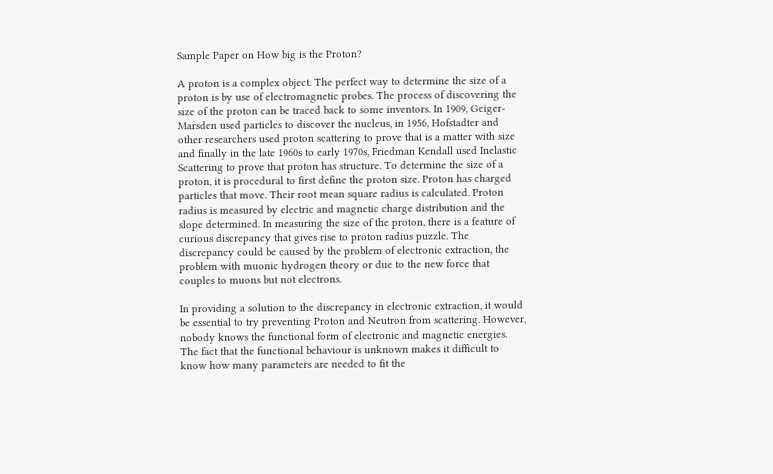Sample Paper on How big is the Proton?

A proton is a complex object. The perfect way to determine the size of a proton is by use of electromagnetic probes. The process of discovering the size of the proton can be traced back to some inventors. In 1909, Geiger-Marsden used particles to discover the nucleus, in 1956, Hofstadter and other researchers used proton scattering to prove that is a matter with size and finally in the late 1960s to early 1970s, Friedman Kendall used Inelastic Scattering to prove that proton has structure. To determine the size of a proton, it is procedural to first define the proton size. Proton has charged particles that move. Their root mean square radius is calculated. Proton radius is measured by electric and magnetic charge distribution and the slope determined. In measuring the size of the proton, there is a feature of curious discrepancy that gives rise to proton radius puzzle. The discrepancy could be caused by the problem of electronic extraction, the problem with muonic hydrogen theory or due to the new force that couples to muons but not electrons.

In providing a solution to the discrepancy in electronic extraction, it would be essential to try preventing Proton and Neutron from scattering. However, nobody knows the functional form of electronic and magnetic energies. The fact that the functional behaviour is unknown makes it difficult to know how many parameters are needed to fit the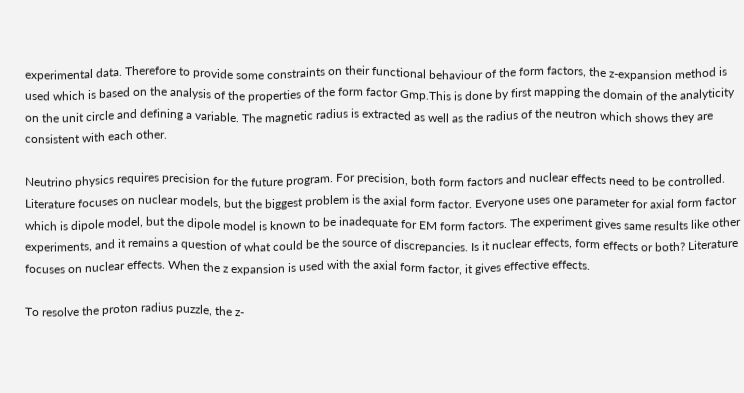experimental data. Therefore to provide some constraints on their functional behaviour of the form factors, the z-expansion method is used which is based on the analysis of the properties of the form factor Gmp.This is done by first mapping the domain of the analyticity on the unit circle and defining a variable. The magnetic radius is extracted as well as the radius of the neutron which shows they are consistent with each other.

Neutrino physics requires precision for the future program. For precision, both form factors and nuclear effects need to be controlled. Literature focuses on nuclear models, but the biggest problem is the axial form factor. Everyone uses one parameter for axial form factor which is dipole model, but the dipole model is known to be inadequate for EM form factors. The experiment gives same results like other experiments, and it remains a question of what could be the source of discrepancies. Is it nuclear effects, form effects or both? Literature focuses on nuclear effects. When the z expansion is used with the axial form factor, it gives effective effects.

To resolve the proton radius puzzle, the z-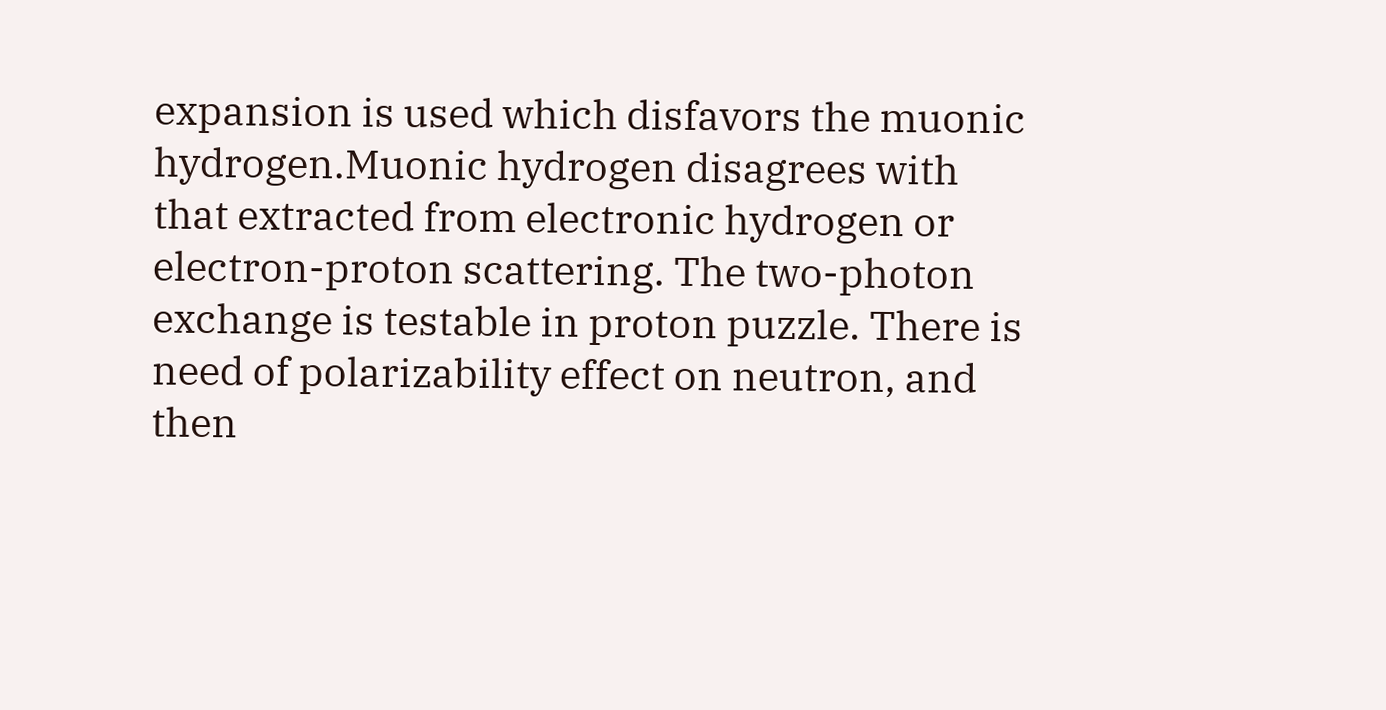expansion is used which disfavors the muonic hydrogen.Muonic hydrogen disagrees with that extracted from electronic hydrogen or electron-proton scattering. The two-photon exchange is testable in proton puzzle. There is need of polarizability effect on neutron, and then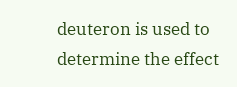deuteron is used to determine the effect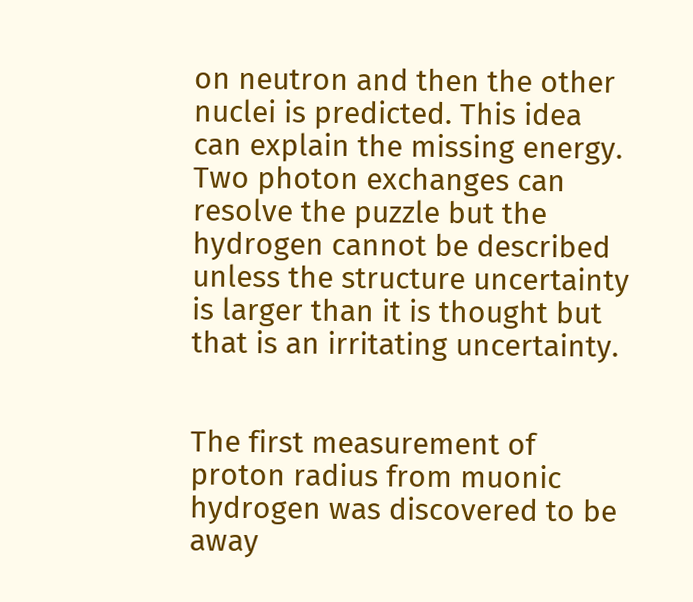on neutron and then the other nuclei is predicted. This idea can explain the missing energy. Two photon exchanges can resolve the puzzle but the hydrogen cannot be described unless the structure uncertainty is larger than it is thought but that is an irritating uncertainty.


The first measurement of proton radius from muonic hydrogen was discovered to be away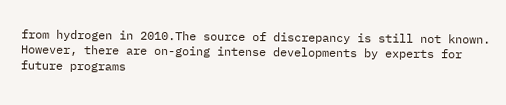from hydrogen in 2010.The source of discrepancy is still not known. However, there are on-going intense developments by experts for future programs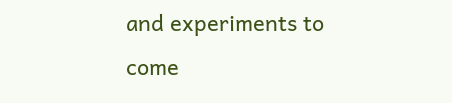and experiments to come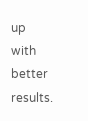up with better results.